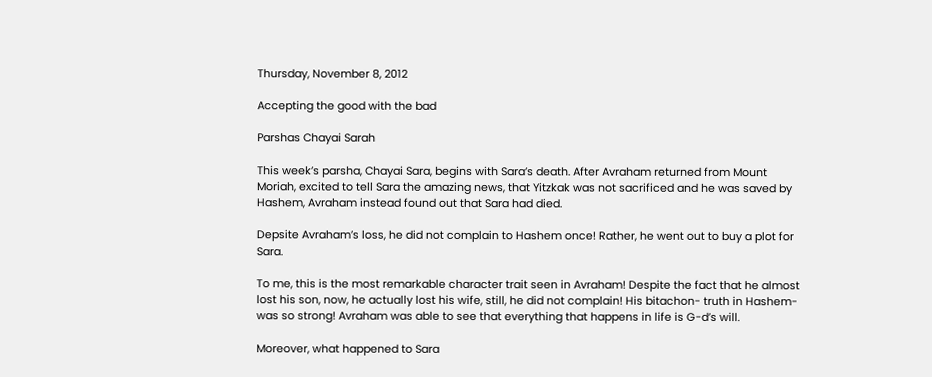Thursday, November 8, 2012

Accepting the good with the bad

Parshas Chayai Sarah

This week’s parsha, Chayai Sara, begins with Sara’s death. After Avraham returned from Mount Moriah, excited to tell Sara the amazing news, that Yitzkak was not sacrificed and he was saved by Hashem, Avraham instead found out that Sara had died.

Depsite Avraham’s loss, he did not complain to Hashem once! Rather, he went out to buy a plot for Sara.

To me, this is the most remarkable character trait seen in Avraham! Despite the fact that he almost lost his son, now, he actually lost his wife, still, he did not complain! His bitachon- truth in Hashem- was so strong! Avraham was able to see that everything that happens in life is G-d’s will.

Moreover, what happened to Sara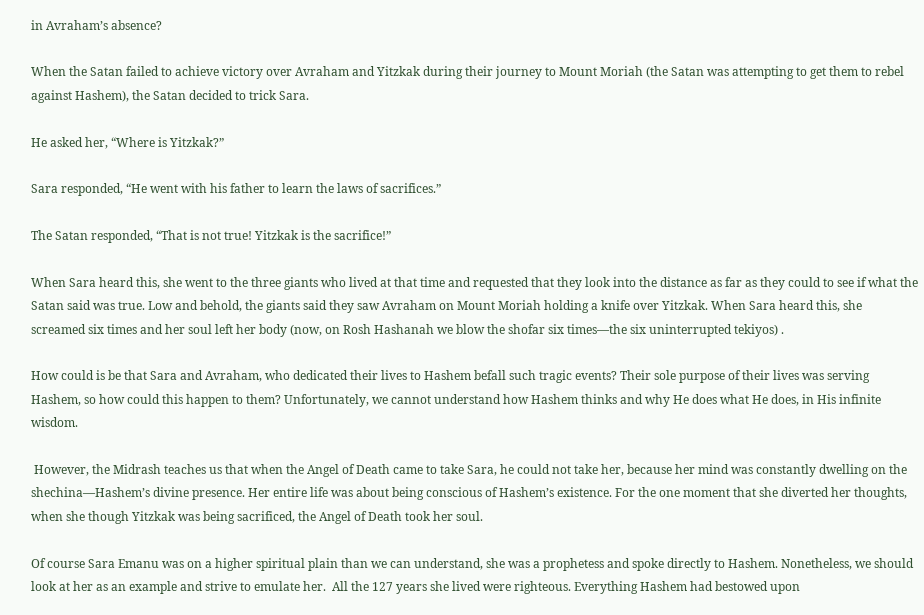in Avraham’s absence?

When the Satan failed to achieve victory over Avraham and Yitzkak during their journey to Mount Moriah (the Satan was attempting to get them to rebel against Hashem), the Satan decided to trick Sara.

He asked her, “Where is Yitzkak?”

Sara responded, “He went with his father to learn the laws of sacrifices.”

The Satan responded, “That is not true! Yitzkak is the sacrifice!”

When Sara heard this, she went to the three giants who lived at that time and requested that they look into the distance as far as they could to see if what the Satan said was true. Low and behold, the giants said they saw Avraham on Mount Moriah holding a knife over Yitzkak. When Sara heard this, she screamed six times and her soul left her body (now, on Rosh Hashanah we blow the shofar six times—the six uninterrupted tekiyos) .

How could is be that Sara and Avraham, who dedicated their lives to Hashem befall such tragic events? Their sole purpose of their lives was serving Hashem, so how could this happen to them? Unfortunately, we cannot understand how Hashem thinks and why He does what He does, in His infinite wisdom.

 However, the Midrash teaches us that when the Angel of Death came to take Sara, he could not take her, because her mind was constantly dwelling on the shechina—Hashem’s divine presence. Her entire life was about being conscious of Hashem’s existence. For the one moment that she diverted her thoughts, when she though Yitzkak was being sacrificed, the Angel of Death took her soul.

Of course Sara Emanu was on a higher spiritual plain than we can understand, she was a prophetess and spoke directly to Hashem. Nonetheless, we should look at her as an example and strive to emulate her.  All the 127 years she lived were righteous. Everything Hashem had bestowed upon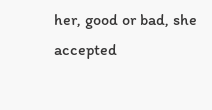her, good or bad, she accepted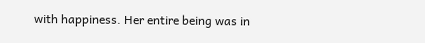with happiness. Her entire being was in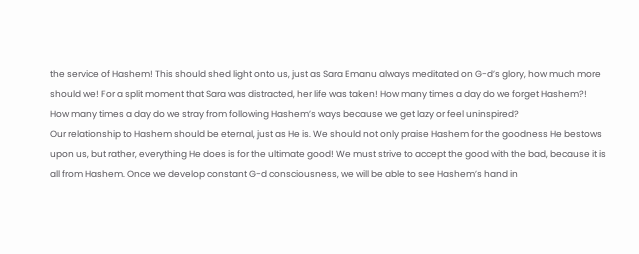the service of Hashem! This should shed light onto us, just as Sara Emanu always meditated on G-d’s glory, how much more should we! For a split moment that Sara was distracted, her life was taken! How many times a day do we forget Hashem?! How many times a day do we stray from following Hashem’s ways because we get lazy or feel uninspired?
Our relationship to Hashem should be eternal, just as He is. We should not only praise Hashem for the goodness He bestows upon us, but rather, everything He does is for the ultimate good! We must strive to accept the good with the bad, because it is all from Hashem. Once we develop constant G-d consciousness, we will be able to see Hashem’s hand in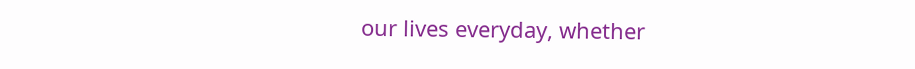our lives everyday, whether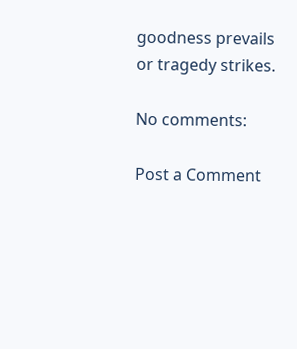goodness prevails or tragedy strikes.

No comments:

Post a Comment